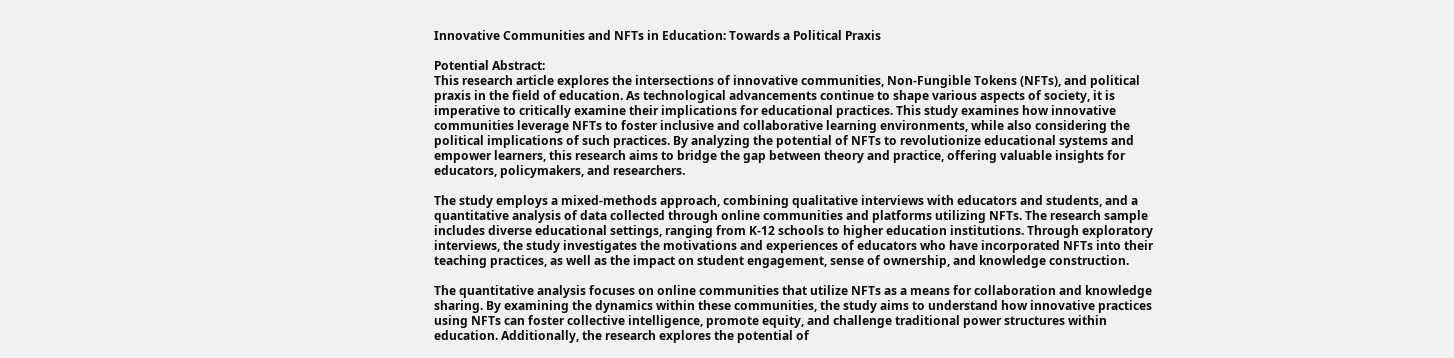Innovative Communities and NFTs in Education: Towards a Political Praxis

Potential Abstract:
This research article explores the intersections of innovative communities, Non-Fungible Tokens (NFTs), and political praxis in the field of education. As technological advancements continue to shape various aspects of society, it is imperative to critically examine their implications for educational practices. This study examines how innovative communities leverage NFTs to foster inclusive and collaborative learning environments, while also considering the political implications of such practices. By analyzing the potential of NFTs to revolutionize educational systems and empower learners, this research aims to bridge the gap between theory and practice, offering valuable insights for educators, policymakers, and researchers.

The study employs a mixed-methods approach, combining qualitative interviews with educators and students, and a quantitative analysis of data collected through online communities and platforms utilizing NFTs. The research sample includes diverse educational settings, ranging from K-12 schools to higher education institutions. Through exploratory interviews, the study investigates the motivations and experiences of educators who have incorporated NFTs into their teaching practices, as well as the impact on student engagement, sense of ownership, and knowledge construction.

The quantitative analysis focuses on online communities that utilize NFTs as a means for collaboration and knowledge sharing. By examining the dynamics within these communities, the study aims to understand how innovative practices using NFTs can foster collective intelligence, promote equity, and challenge traditional power structures within education. Additionally, the research explores the potential of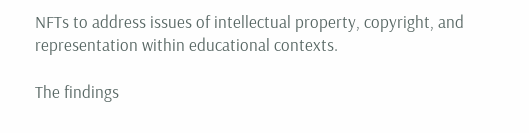NFTs to address issues of intellectual property, copyright, and representation within educational contexts.

The findings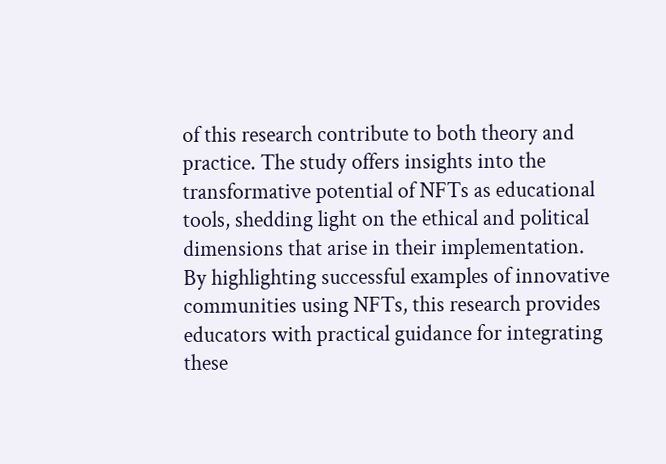of this research contribute to both theory and practice. The study offers insights into the transformative potential of NFTs as educational tools, shedding light on the ethical and political dimensions that arise in their implementation. By highlighting successful examples of innovative communities using NFTs, this research provides educators with practical guidance for integrating these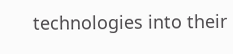technologies into their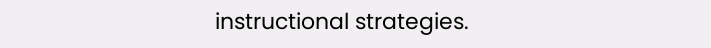instructional strategies.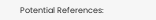Potential References: